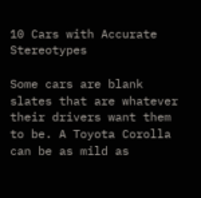10 Cars with Accurate Stereotypes

Some cars are blank slates that are whatever their drivers want them to be. A Toyota Corolla can be as mild as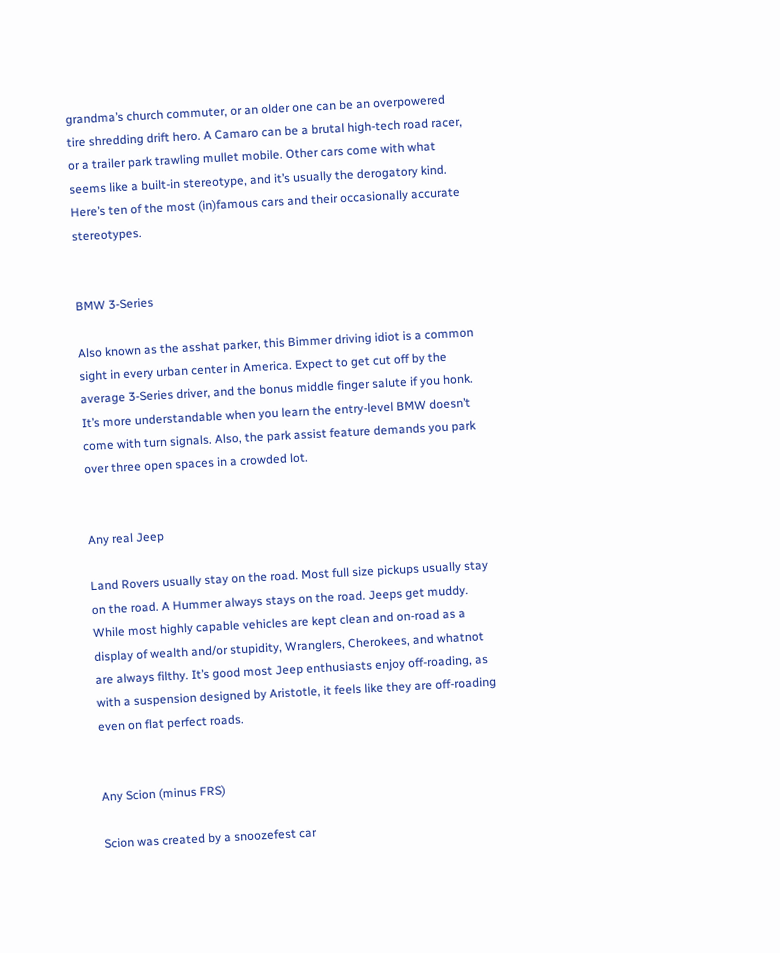grandma’s church commuter, or an older one can be an overpowered tire shredding drift hero. A Camaro can be a brutal high-tech road racer, or a trailer park trawling mullet mobile. Other cars come with what seems like a built-in stereotype, and it’s usually the derogatory kind. Here’s ten of the most (in)famous cars and their occasionally accurate stereotypes.


BMW 3-Series

Also known as the asshat parker, this Bimmer driving idiot is a common sight in every urban center in America. Expect to get cut off by the average 3-Series driver, and the bonus middle finger salute if you honk. It’s more understandable when you learn the entry-level BMW doesn’t come with turn signals. Also, the park assist feature demands you park over three open spaces in a crowded lot.


Any real Jeep

Land Rovers usually stay on the road. Most full size pickups usually stay on the road. A Hummer always stays on the road. Jeeps get muddy. While most highly capable vehicles are kept clean and on-road as a display of wealth and/or stupidity, Wranglers, Cherokees, and whatnot are always filthy. It’s good most Jeep enthusiasts enjoy off-roading, as with a suspension designed by Aristotle, it feels like they are off-roading even on flat perfect roads.


Any Scion (minus FRS)

Scion was created by a snoozefest car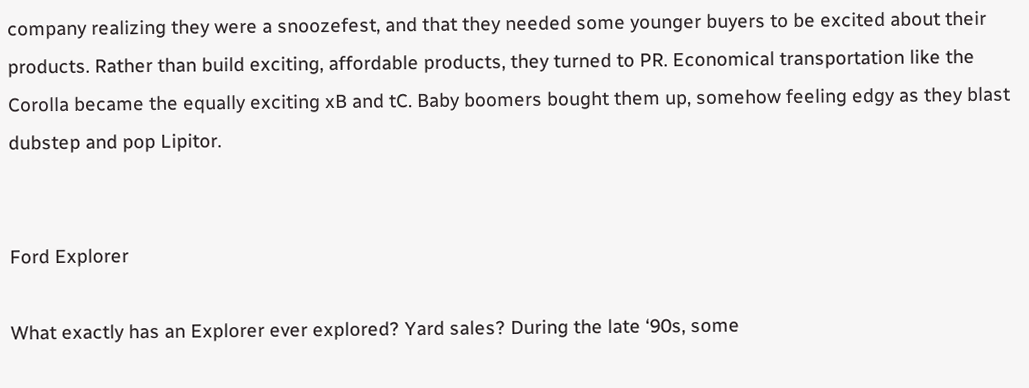company realizing they were a snoozefest, and that they needed some younger buyers to be excited about their products. Rather than build exciting, affordable products, they turned to PR. Economical transportation like the Corolla became the equally exciting xB and tC. Baby boomers bought them up, somehow feeling edgy as they blast dubstep and pop Lipitor.


Ford Explorer

What exactly has an Explorer ever explored? Yard sales? During the late ‘90s, some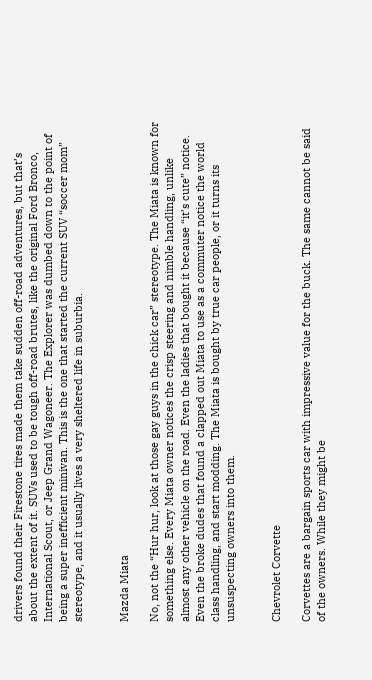drivers found their Firestone tires made them take sudden off-road adventures, but that’s about the extent of it. SUVs used to be tough off-road brutes, like the original Ford Bronco, International Scout, or Jeep Grand Wagoneer. The Explorer was dumbed down to the point of being a super inefficient minivan. This is the one that started the current SUV “soccer mom” stereotype, and it usually lives a very sheltered life in suburbia.


Mazda Miata

No, not the “Hur hur, look at those gay guys in the chick car” stereotype. The Miata is known for something else. Every Miata owner notices the crisp steering and nimble handling, unlike almost any other vehicle on the road. Even the ladies that bought it because “it’s cute” notice. Even the broke dudes that found a clapped out Miata to use as a commuter notice the world class handling, and start modding. The Miata is bought by true car people, or it turns its unsuspecting owners into them.


Chevrolet Corvette

Corvettes are a bargain sports car with impressive value for the buck. The same cannot be said of the owners. While they might be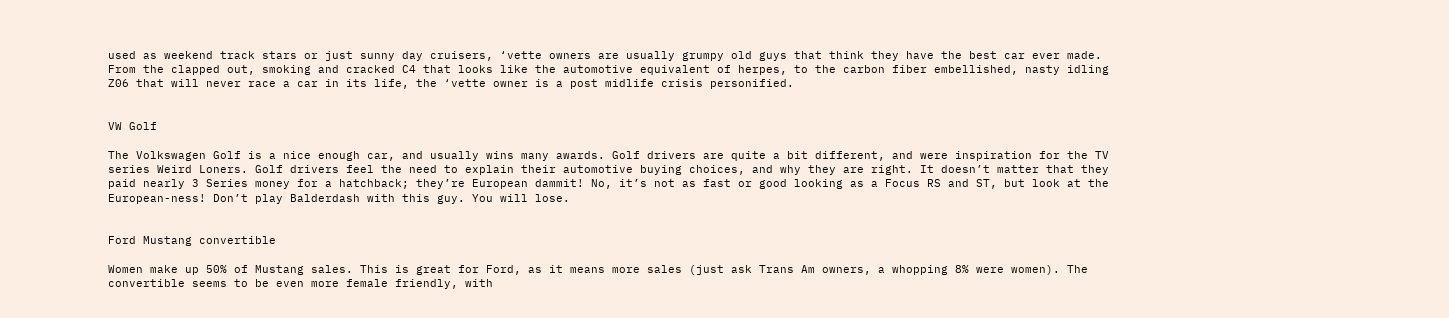used as weekend track stars or just sunny day cruisers, ‘vette owners are usually grumpy old guys that think they have the best car ever made. From the clapped out, smoking and cracked C4 that looks like the automotive equivalent of herpes, to the carbon fiber embellished, nasty idling Z06 that will never race a car in its life, the ‘vette owner is a post midlife crisis personified.


VW Golf

The Volkswagen Golf is a nice enough car, and usually wins many awards. Golf drivers are quite a bit different, and were inspiration for the TV series Weird Loners. Golf drivers feel the need to explain their automotive buying choices, and why they are right. It doesn’t matter that they paid nearly 3 Series money for a hatchback; they’re European dammit! No, it’s not as fast or good looking as a Focus RS and ST, but look at the European-ness! Don’t play Balderdash with this guy. You will lose.


Ford Mustang convertible

Women make up 50% of Mustang sales. This is great for Ford, as it means more sales (just ask Trans Am owners, a whopping 8% were women). The convertible seems to be even more female friendly, with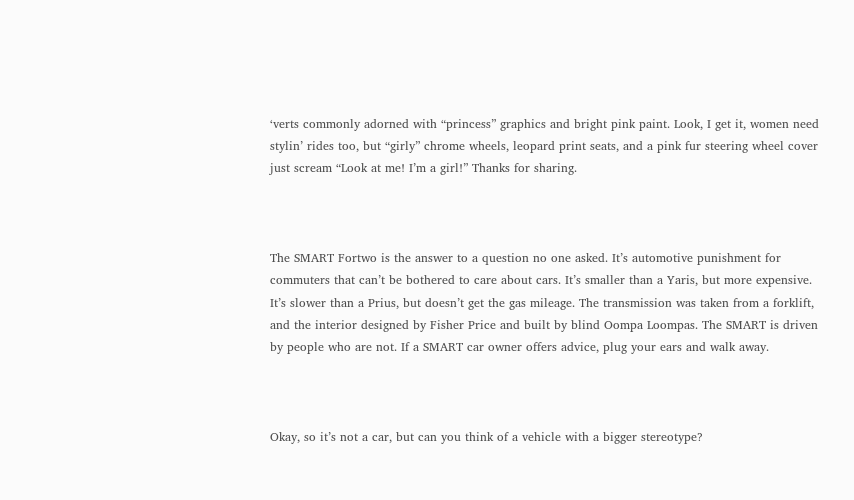‘verts commonly adorned with “princess” graphics and bright pink paint. Look, I get it, women need stylin’ rides too, but “girly” chrome wheels, leopard print seats, and a pink fur steering wheel cover just scream “Look at me! I’m a girl!” Thanks for sharing.



The SMART Fortwo is the answer to a question no one asked. It’s automotive punishment for commuters that can’t be bothered to care about cars. It’s smaller than a Yaris, but more expensive. It’s slower than a Prius, but doesn’t get the gas mileage. The transmission was taken from a forklift, and the interior designed by Fisher Price and built by blind Oompa Loompas. The SMART is driven by people who are not. If a SMART car owner offers advice, plug your ears and walk away.



Okay, so it’s not a car, but can you think of a vehicle with a bigger stereotype?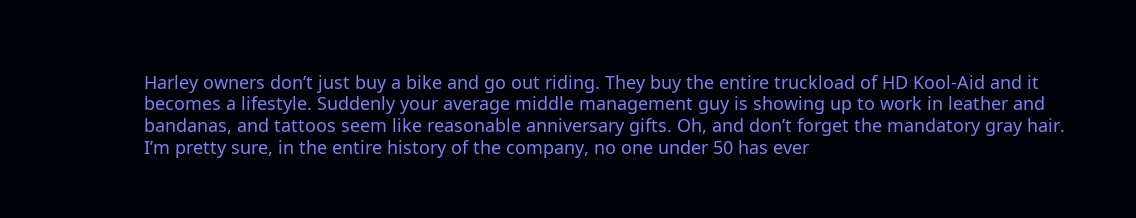Harley owners don’t just buy a bike and go out riding. They buy the entire truckload of HD Kool-Aid and it becomes a lifestyle. Suddenly your average middle management guy is showing up to work in leather and bandanas, and tattoos seem like reasonable anniversary gifts. Oh, and don’t forget the mandatory gray hair. I’m pretty sure, in the entire history of the company, no one under 50 has ever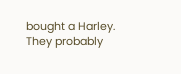bought a Harley. They probably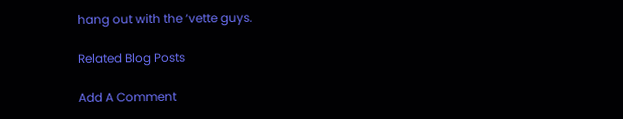hang out with the ‘vette guys.

Related Blog Posts

Add A Comment